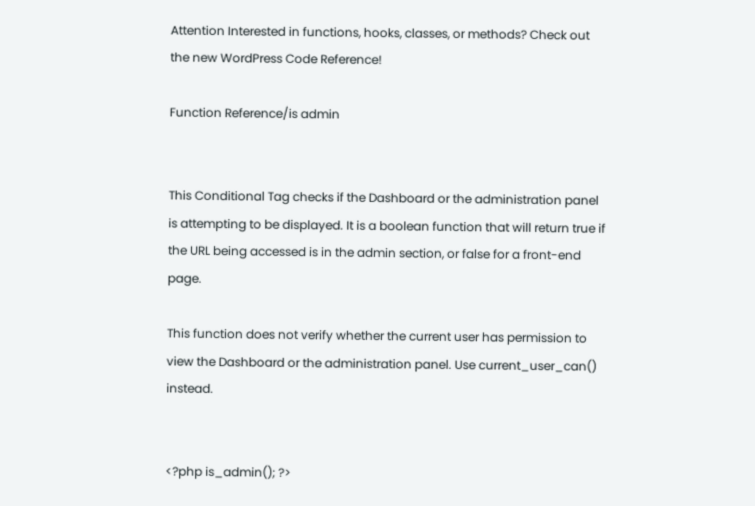Attention Interested in functions, hooks, classes, or methods? Check out the new WordPress Code Reference!

Function Reference/is admin


This Conditional Tag checks if the Dashboard or the administration panel is attempting to be displayed. It is a boolean function that will return true if the URL being accessed is in the admin section, or false for a front-end page.

This function does not verify whether the current user has permission to view the Dashboard or the administration panel. Use current_user_can() instead.


<?php is_admin(); ?>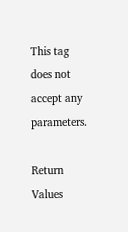This tag does not accept any parameters.

Return Values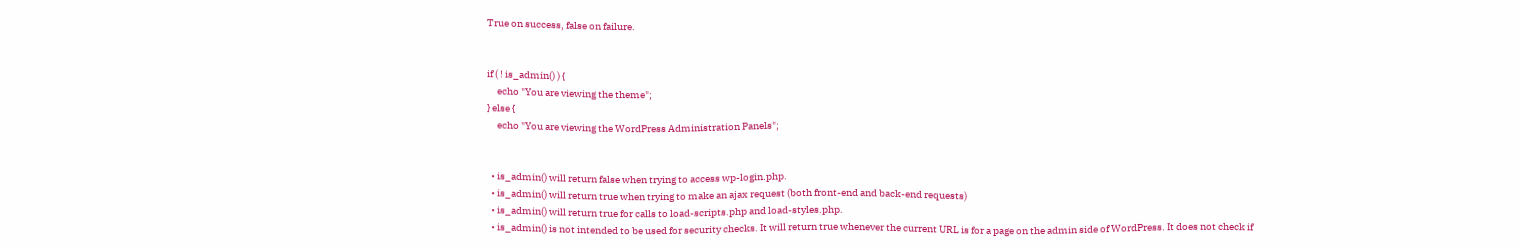True on success, false on failure.


if ( ! is_admin() ) {
     echo "You are viewing the theme";
} else {
     echo "You are viewing the WordPress Administration Panels";


  • is_admin() will return false when trying to access wp-login.php.
  • is_admin() will return true when trying to make an ajax request (both front-end and back-end requests)
  • is_admin() will return true for calls to load-scripts.php and load-styles.php.
  • is_admin() is not intended to be used for security checks. It will return true whenever the current URL is for a page on the admin side of WordPress. It does not check if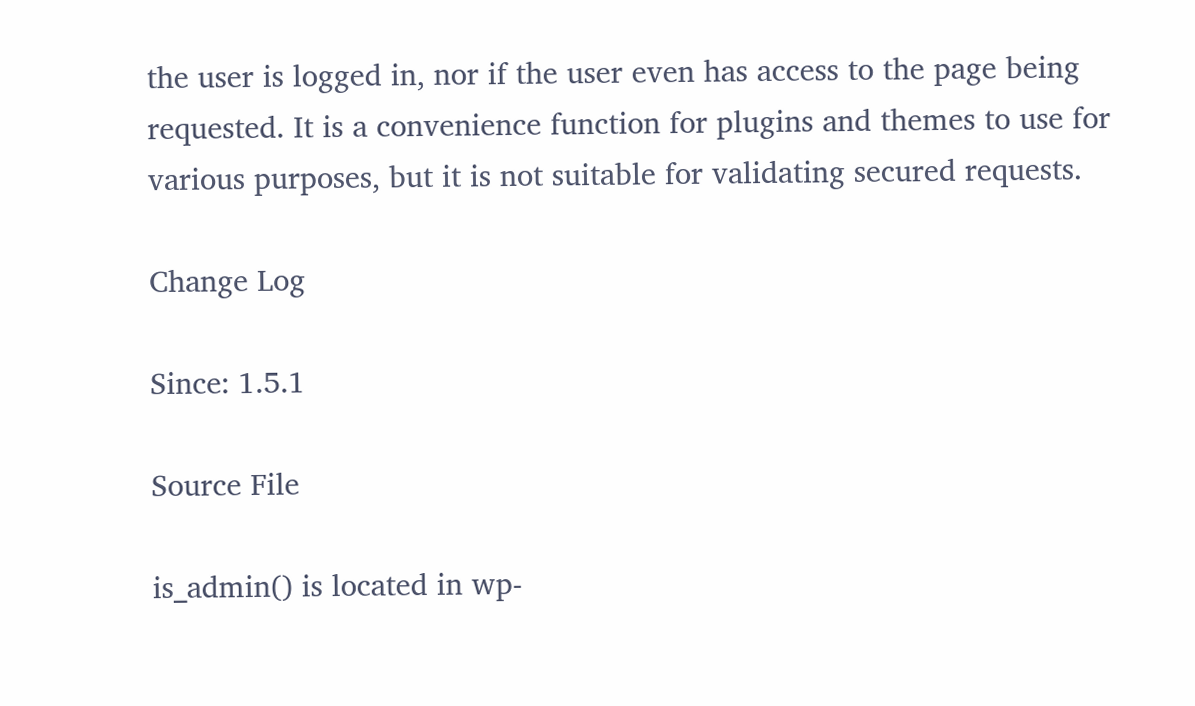the user is logged in, nor if the user even has access to the page being requested. It is a convenience function for plugins and themes to use for various purposes, but it is not suitable for validating secured requests.

Change Log

Since: 1.5.1

Source File

is_admin() is located in wp-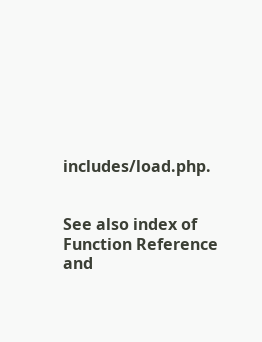includes/load.php.


See also index of Function Reference and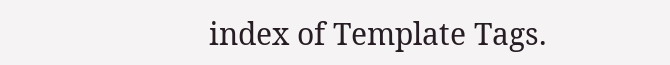index of Template Tags.